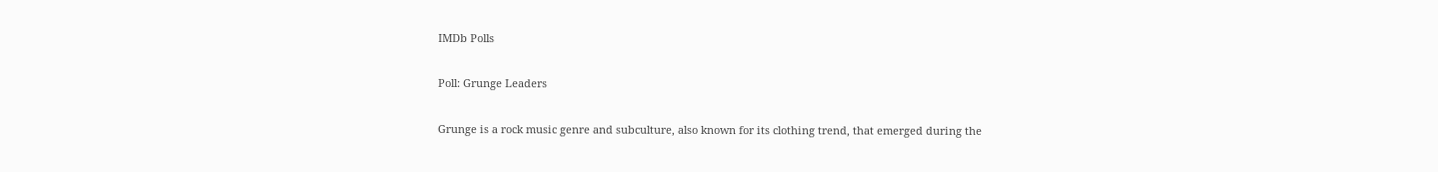IMDb Polls

Poll: Grunge Leaders

Grunge is a rock music genre and subculture, also known for its clothing trend, that emerged during the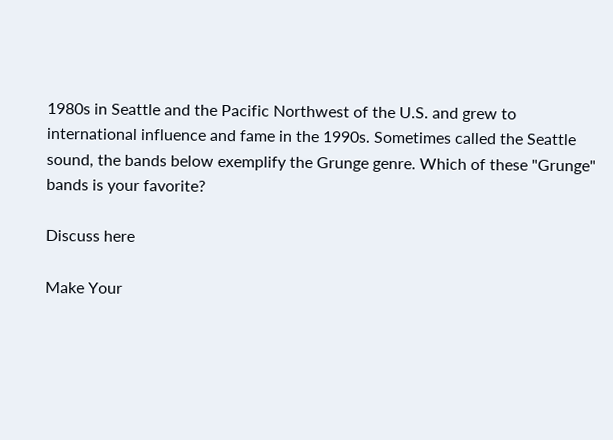1980s in Seattle and the Pacific Northwest of the U.S. and grew to international influence and fame in the 1990s. Sometimes called the Seattle sound, the bands below exemplify the Grunge genre. Which of these "Grunge" bands is your favorite?

Discuss here

Make Your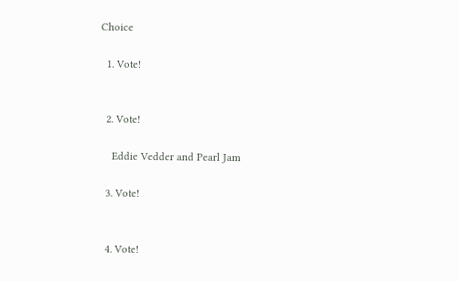Choice

  1. Vote!


  2. Vote!

    Eddie Vedder and Pearl Jam

  3. Vote!


  4. Vote!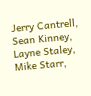Jerry Cantrell, Sean Kinney, Layne Staley, Mike Starr,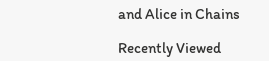and Alice in Chains

Recently Viewed